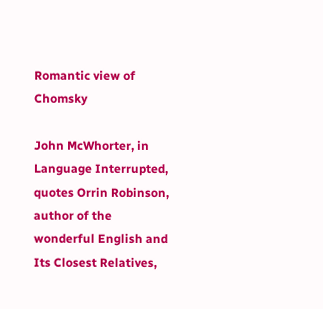Romantic view of Chomsky

John McWhorter, in Language Interrupted, quotes Orrin Robinson, author of the wonderful English and Its Closest Relatives,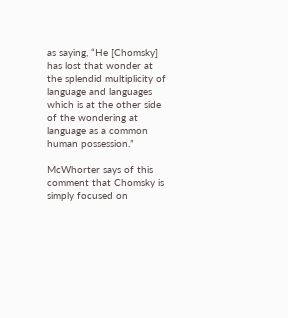as saying, “He [Chomsky] has lost that wonder at the splendid multiplicity of language and languages which is at the other side of the wondering at language as a common human possession.”

McWhorter says of this comment that Chomsky is simply focused on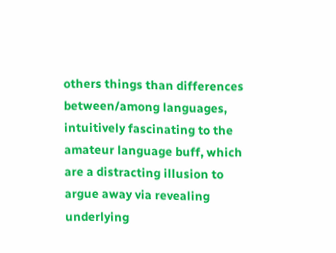others things than differences between/among languages, intuitively fascinating to the amateur language buff, which are a distracting illusion to argue away via revealing underlying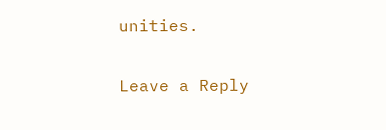unities.

Leave a Reply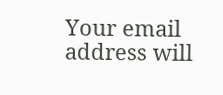Your email address will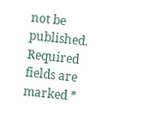not be published. Required fields are marked *